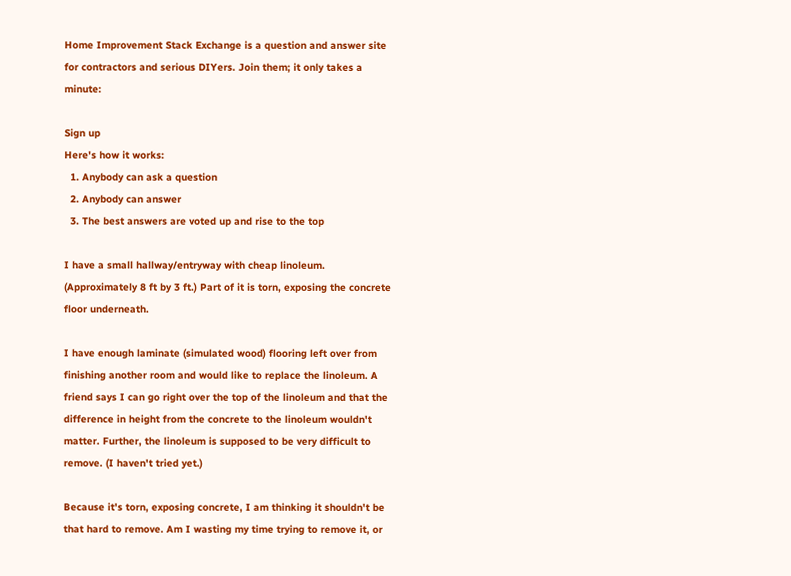Home Improvement Stack Exchange is a question and answer site for contractors and serious DIYers. Join them; it only takes a minute:

Sign up
Here's how it works:
  1. Anybody can ask a question
  2. Anybody can answer
  3. The best answers are voted up and rise to the top

I have a small hallway/entryway with cheap linoleum. (Approximately 8 ft by 3 ft.) Part of it is torn, exposing the concrete floor underneath.

I have enough laminate (simulated wood) flooring left over from finishing another room and would like to replace the linoleum. A friend says I can go right over the top of the linoleum and that the difference in height from the concrete to the linoleum wouldn't matter. Further, the linoleum is supposed to be very difficult to remove. (I haven't tried yet.)

Because it's torn, exposing concrete, I am thinking it shouldn't be that hard to remove. Am I wasting my time trying to remove it, or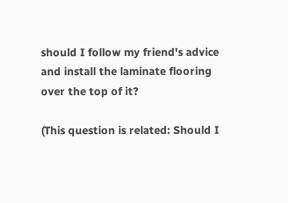should I follow my friend's advice and install the laminate flooring over the top of it?

(This question is related: Should I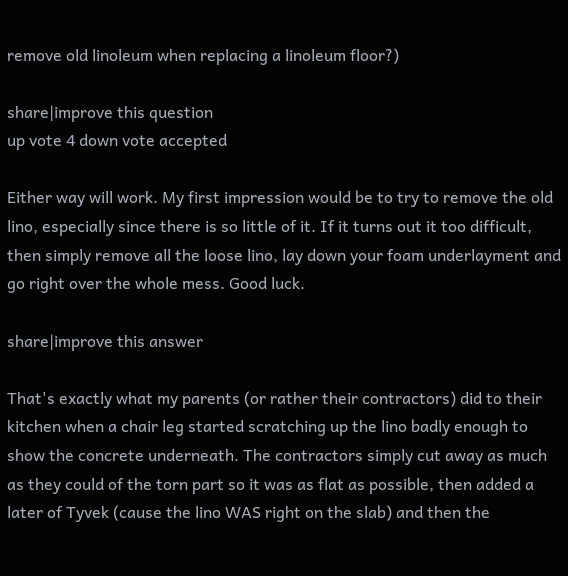remove old linoleum when replacing a linoleum floor?)

share|improve this question
up vote 4 down vote accepted

Either way will work. My first impression would be to try to remove the old lino, especially since there is so little of it. If it turns out it too difficult, then simply remove all the loose lino, lay down your foam underlayment and go right over the whole mess. Good luck.

share|improve this answer

That's exactly what my parents (or rather their contractors) did to their kitchen when a chair leg started scratching up the lino badly enough to show the concrete underneath. The contractors simply cut away as much as they could of the torn part so it was as flat as possible, then added a later of Tyvek (cause the lino WAS right on the slab) and then the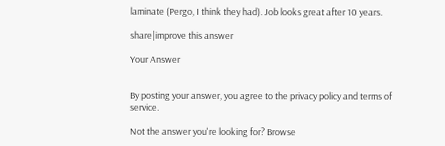laminate (Pergo, I think they had). Job looks great after 10 years.

share|improve this answer

Your Answer


By posting your answer, you agree to the privacy policy and terms of service.

Not the answer you're looking for? Browse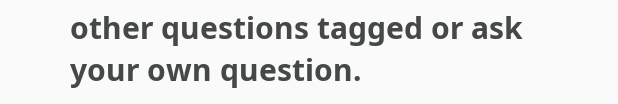other questions tagged or ask your own question.